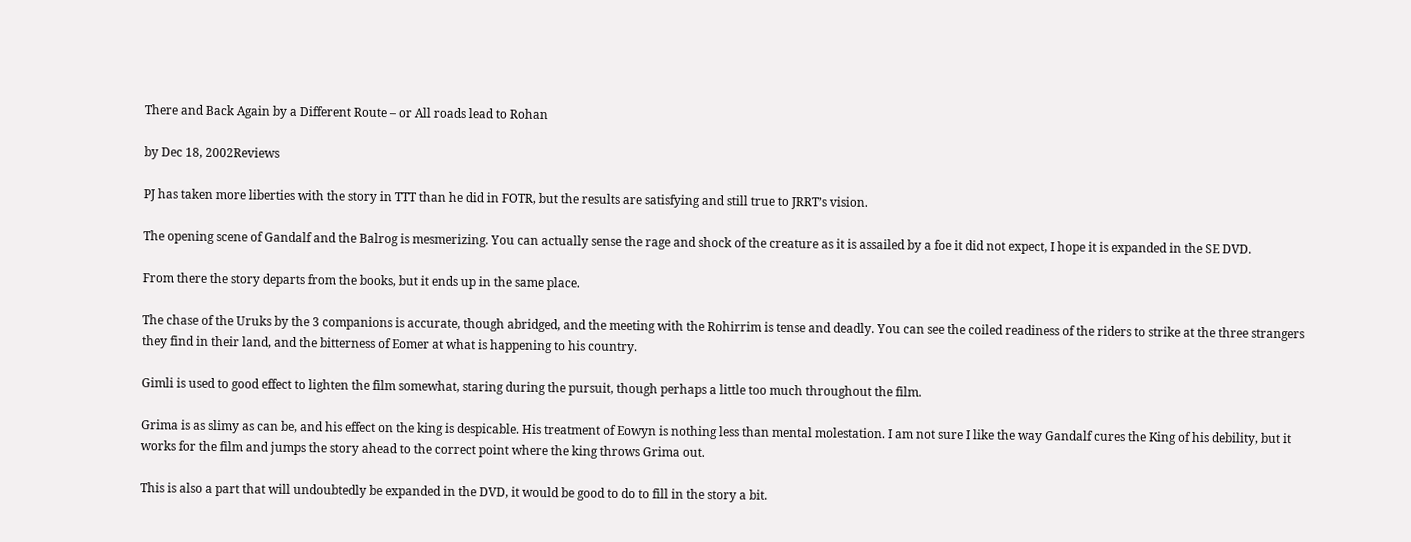There and Back Again by a Different Route – or All roads lead to Rohan

by Dec 18, 2002Reviews

PJ has taken more liberties with the story in TTT than he did in FOTR, but the results are satisfying and still true to JRRT’s vision.

The opening scene of Gandalf and the Balrog is mesmerizing. You can actually sense the rage and shock of the creature as it is assailed by a foe it did not expect, I hope it is expanded in the SE DVD.

From there the story departs from the books, but it ends up in the same place.

The chase of the Uruks by the 3 companions is accurate, though abridged, and the meeting with the Rohirrim is tense and deadly. You can see the coiled readiness of the riders to strike at the three strangers they find in their land, and the bitterness of Eomer at what is happening to his country.

Gimli is used to good effect to lighten the film somewhat, staring during the pursuit, though perhaps a little too much throughout the film.

Grima is as slimy as can be, and his effect on the king is despicable. His treatment of Eowyn is nothing less than mental molestation. I am not sure I like the way Gandalf cures the King of his debility, but it works for the film and jumps the story ahead to the correct point where the king throws Grima out.

This is also a part that will undoubtedly be expanded in the DVD, it would be good to do to fill in the story a bit.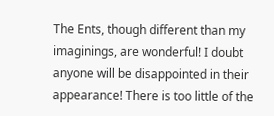The Ents, though different than my imaginings, are wonderful! I doubt anyone will be disappointed in their appearance! There is too little of the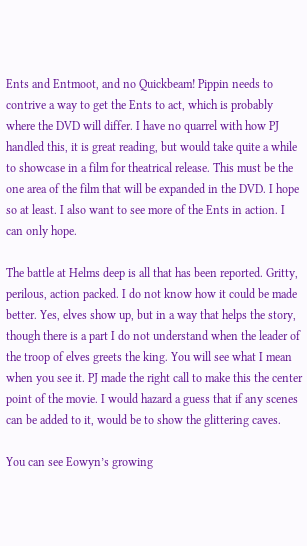Ents and Entmoot, and no Quickbeam! Pippin needs to contrive a way to get the Ents to act, which is probably where the DVD will differ. I have no quarrel with how PJ handled this, it is great reading, but would take quite a while to showcase in a film for theatrical release. This must be the one area of the film that will be expanded in the DVD. I hope so at least. I also want to see more of the Ents in action. I can only hope.

The battle at Helms deep is all that has been reported. Gritty, perilous, action packed. I do not know how it could be made better. Yes, elves show up, but in a way that helps the story, though there is a part I do not understand when the leader of the troop of elves greets the king. You will see what I mean when you see it. PJ made the right call to make this the center point of the movie. I would hazard a guess that if any scenes can be added to it, would be to show the glittering caves.

You can see Eowyn’s growing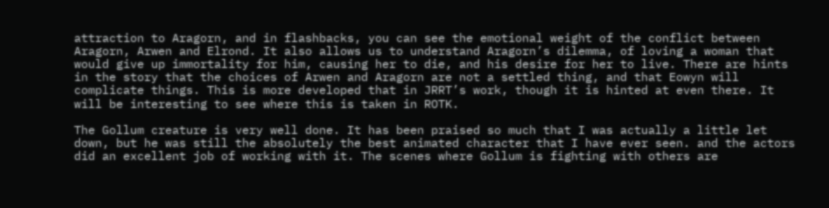attraction to Aragorn, and in flashbacks, you can see the emotional weight of the conflict between Aragorn, Arwen and Elrond. It also allows us to understand Aragorn’s dilemma, of loving a woman that would give up immortality for him, causing her to die, and his desire for her to live. There are hints in the story that the choices of Arwen and Aragorn are not a settled thing, and that Eowyn will complicate things. This is more developed that in JRRT’s work, though it is hinted at even there. It will be interesting to see where this is taken in ROTK.

The Gollum creature is very well done. It has been praised so much that I was actually a little let down, but he was still the absolutely the best animated character that I have ever seen. and the actors did an excellent job of working with it. The scenes where Gollum is fighting with others are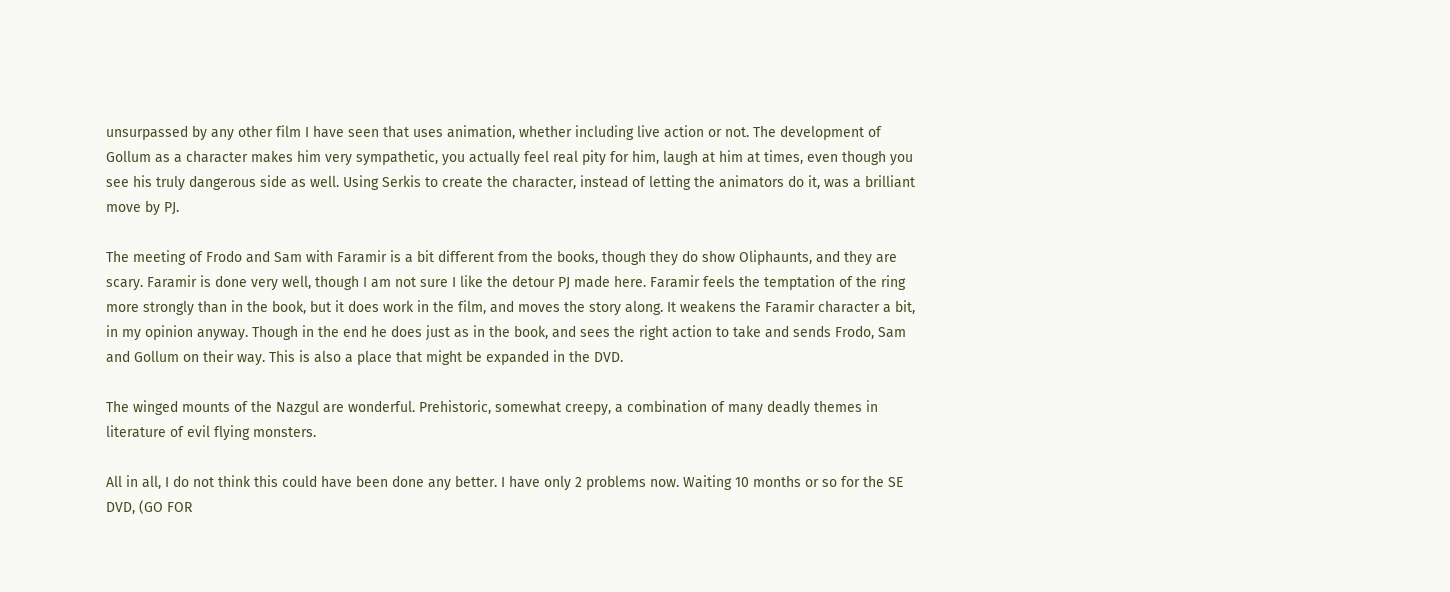unsurpassed by any other film I have seen that uses animation, whether including live action or not. The development of Gollum as a character makes him very sympathetic, you actually feel real pity for him, laugh at him at times, even though you see his truly dangerous side as well. Using Serkis to create the character, instead of letting the animators do it, was a brilliant move by PJ.

The meeting of Frodo and Sam with Faramir is a bit different from the books, though they do show Oliphaunts, and they are scary. Faramir is done very well, though I am not sure I like the detour PJ made here. Faramir feels the temptation of the ring more strongly than in the book, but it does work in the film, and moves the story along. It weakens the Faramir character a bit, in my opinion anyway. Though in the end he does just as in the book, and sees the right action to take and sends Frodo, Sam and Gollum on their way. This is also a place that might be expanded in the DVD.

The winged mounts of the Nazgul are wonderful. Prehistoric, somewhat creepy, a combination of many deadly themes in literature of evil flying monsters.

All in all, I do not think this could have been done any better. I have only 2 problems now. Waiting 10 months or so for the SE DVD, (GO FOR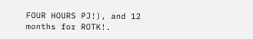FOUR HOURS PJ!), and 12 months for ROTK!.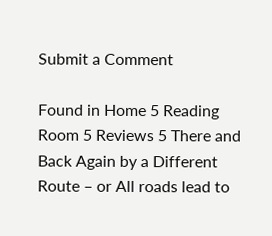Submit a Comment

Found in Home 5 Reading Room 5 Reviews 5 There and Back Again by a Different Route – or All roads lead to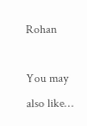Rohan

You may also like…